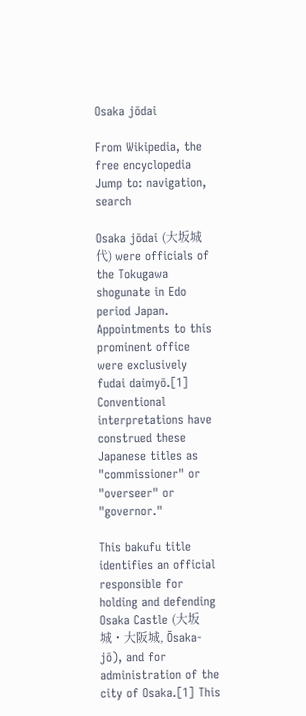Osaka jōdai

From Wikipedia, the free encyclopedia
Jump to: navigation, search

Osaka jōdai (大坂城代) were officials of the Tokugawa shogunate in Edo period Japan. Appointments to this prominent office were exclusively fudai daimyō.[1] Conventional interpretations have construed these Japanese titles as "commissioner" or "overseer" or "governor."

This bakufu title identifies an official responsible for holding and defending Osaka Castle (大坂城・大阪城, Ōsaka-jō), and for administration of the city of Osaka.[1] This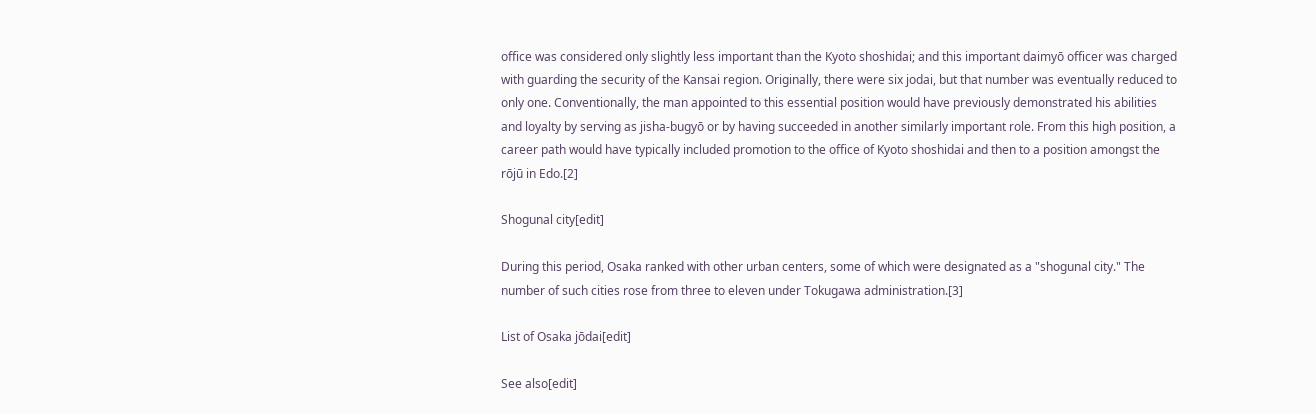office was considered only slightly less important than the Kyoto shoshidai; and this important daimyō officer was charged with guarding the security of the Kansai region. Originally, there were six jodai, but that number was eventually reduced to only one. Conventionally, the man appointed to this essential position would have previously demonstrated his abilities and loyalty by serving as jisha-bugyō or by having succeeded in another similarly important role. From this high position, a career path would have typically included promotion to the office of Kyoto shoshidai and then to a position amongst the rōjū in Edo.[2]

Shogunal city[edit]

During this period, Osaka ranked with other urban centers, some of which were designated as a "shogunal city." The number of such cities rose from three to eleven under Tokugawa administration.[3]

List of Osaka jōdai[edit]

See also[edit]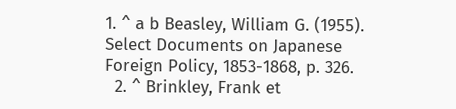1. ^ a b Beasley, William G. (1955). Select Documents on Japanese Foreign Policy, 1853-1868, p. 326.
  2. ^ Brinkley, Frank et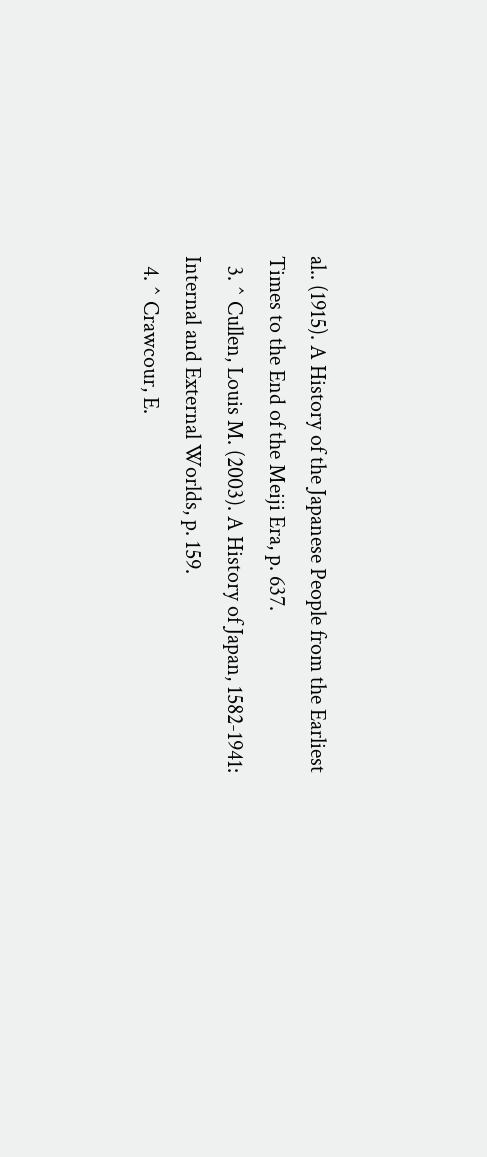al.. (1915). A History of the Japanese People from the Earliest Times to the End of the Meiji Era, p. 637.
  3. ^ Cullen, Louis M. (2003). A History of Japan, 1582-1941: Internal and External Worlds, p. 159.
  4. ^ Crawcour, E.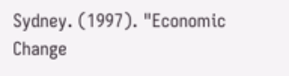Sydney. (1997). "Economic Change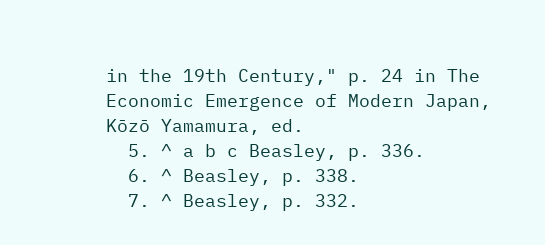in the 19th Century," p. 24 in The Economic Emergence of Modern Japan, Kōzō Yamamura, ed.
  5. ^ a b c Beasley, p. 336.
  6. ^ Beasley, p. 338.
  7. ^ Beasley, p. 332.